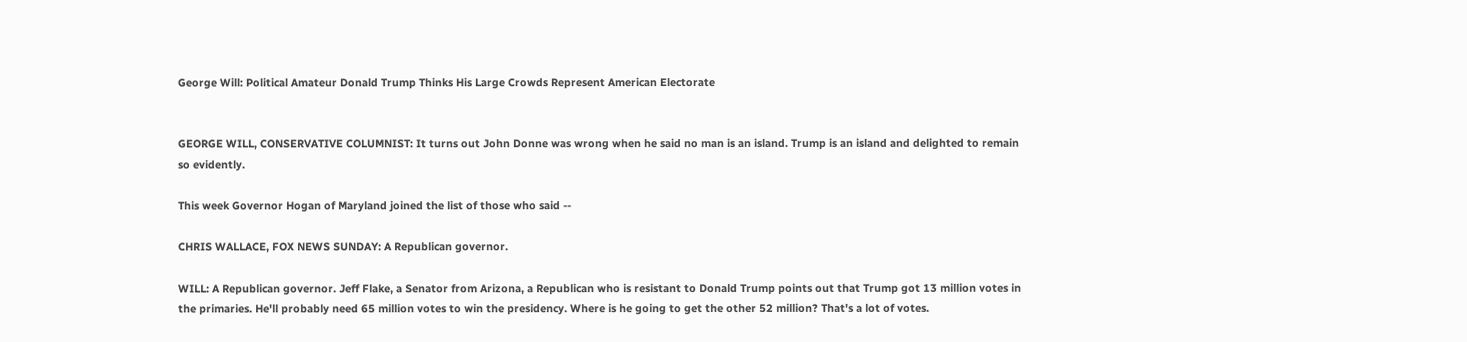George Will: Political Amateur Donald Trump Thinks His Large Crowds Represent American Electorate


GEORGE WILL, CONSERVATIVE COLUMNIST: It turns out John Donne was wrong when he said no man is an island. Trump is an island and delighted to remain so evidently.

This week Governor Hogan of Maryland joined the list of those who said --

CHRIS WALLACE, FOX NEWS SUNDAY: A Republican governor.

WILL: A Republican governor. Jeff Flake, a Senator from Arizona, a Republican who is resistant to Donald Trump points out that Trump got 13 million votes in the primaries. He'll probably need 65 million votes to win the presidency. Where is he going to get the other 52 million? That's a lot of votes.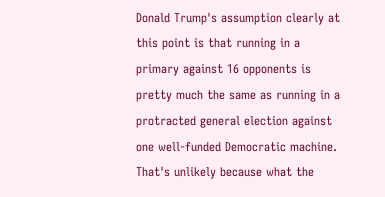Donald Trump's assumption clearly at this point is that running in a primary against 16 opponents is pretty much the same as running in a protracted general election against one well-funded Democratic machine. That's unlikely because what the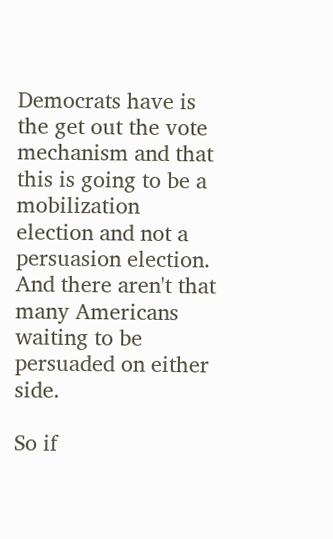Democrats have is the get out the vote mechanism and that this is going to be a mobilization election and not a persuasion election. And there aren't that many Americans waiting to be persuaded on either side.

So if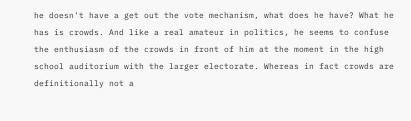he doesn't have a get out the vote mechanism, what does he have? What he has is crowds. And like a real amateur in politics, he seems to confuse the enthusiasm of the crowds in front of him at the moment in the high school auditorium with the larger electorate. Whereas in fact crowds are definitionally not a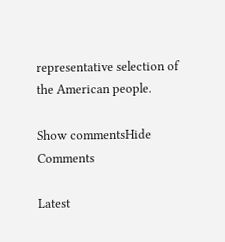representative selection of the American people.

Show commentsHide Comments

Latest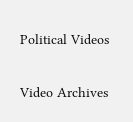Political Videos

Video Archives